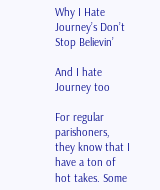Why I Hate Journey’s Don’t Stop Believin’

And I hate Journey too

For regular parishoners, they know that I have a ton of hot takes. Some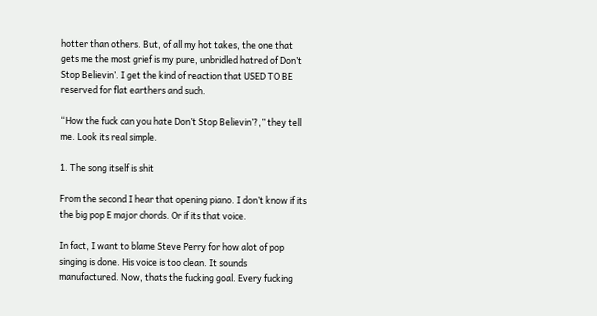hotter than others. But, of all my hot takes, the one that gets me the most grief is my pure, unbridled hatred of Don’t Stop Believin’. I get the kind of reaction that USED TO BE reserved for flat earthers and such.

“How the fuck can you hate Don’t Stop Believin’?,” they tell me. Look its real simple.

1. The song itself is shit

From the second I hear that opening piano. I don’t know if its the big pop E major chords. Or if its that voice.

In fact, I want to blame Steve Perry for how alot of pop singing is done. His voice is too clean. It sounds manufactured. Now, thats the fucking goal. Every fucking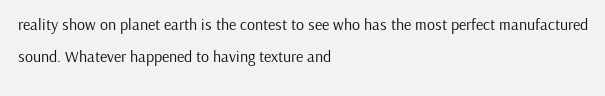reality show on planet earth is the contest to see who has the most perfect manufactured sound. Whatever happened to having texture and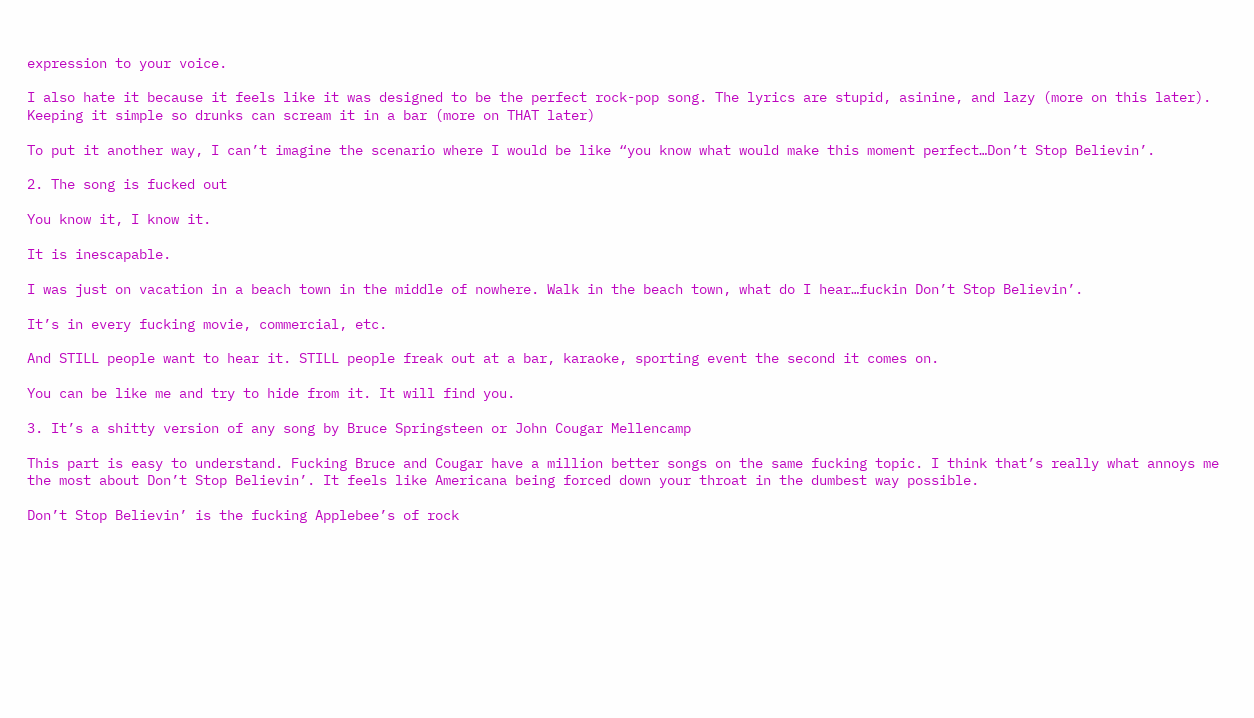expression to your voice.

I also hate it because it feels like it was designed to be the perfect rock-pop song. The lyrics are stupid, asinine, and lazy (more on this later). Keeping it simple so drunks can scream it in a bar (more on THAT later)

To put it another way, I can’t imagine the scenario where I would be like “you know what would make this moment perfect…Don’t Stop Believin’.

2. The song is fucked out

You know it, I know it.

It is inescapable.

I was just on vacation in a beach town in the middle of nowhere. Walk in the beach town, what do I hear…fuckin Don’t Stop Believin’.

It’s in every fucking movie, commercial, etc.

And STILL people want to hear it. STILL people freak out at a bar, karaoke, sporting event the second it comes on.

You can be like me and try to hide from it. It will find you.

3. It’s a shitty version of any song by Bruce Springsteen or John Cougar Mellencamp

This part is easy to understand. Fucking Bruce and Cougar have a million better songs on the same fucking topic. I think that’s really what annoys me the most about Don’t Stop Believin’. It feels like Americana being forced down your throat in the dumbest way possible.

Don’t Stop Believin’ is the fucking Applebee’s of rock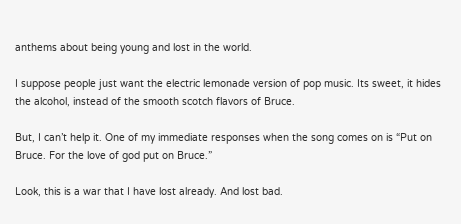anthems about being young and lost in the world.

I suppose people just want the electric lemonade version of pop music. Its sweet, it hides the alcohol, instead of the smooth scotch flavors of Bruce.

But, I can’t help it. One of my immediate responses when the song comes on is “Put on Bruce. For the love of god put on Bruce.”

Look, this is a war that I have lost already. And lost bad.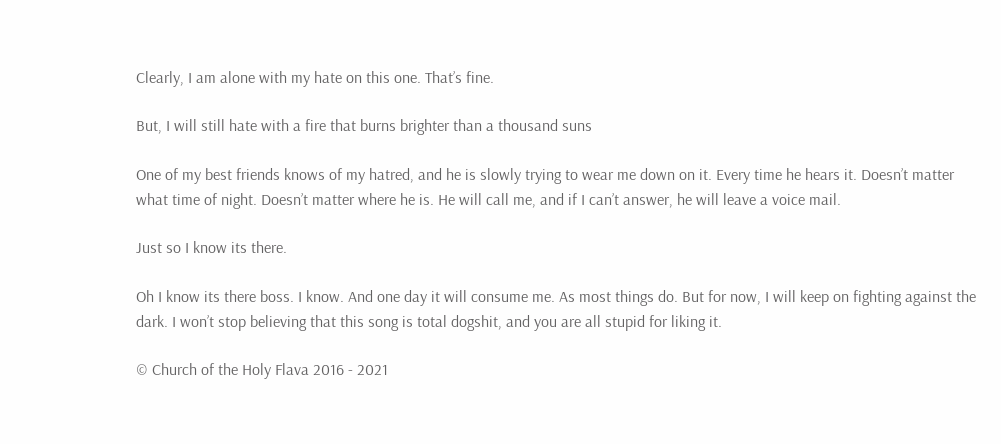Clearly, I am alone with my hate on this one. That’s fine.

But, I will still hate with a fire that burns brighter than a thousand suns

One of my best friends knows of my hatred, and he is slowly trying to wear me down on it. Every time he hears it. Doesn’t matter what time of night. Doesn’t matter where he is. He will call me, and if I can’t answer, he will leave a voice mail.

Just so I know its there.

Oh I know its there boss. I know. And one day it will consume me. As most things do. But for now, I will keep on fighting against the dark. I won’t stop believing that this song is total dogshit, and you are all stupid for liking it.

© Church of the Holy Flava 2016 - 2021